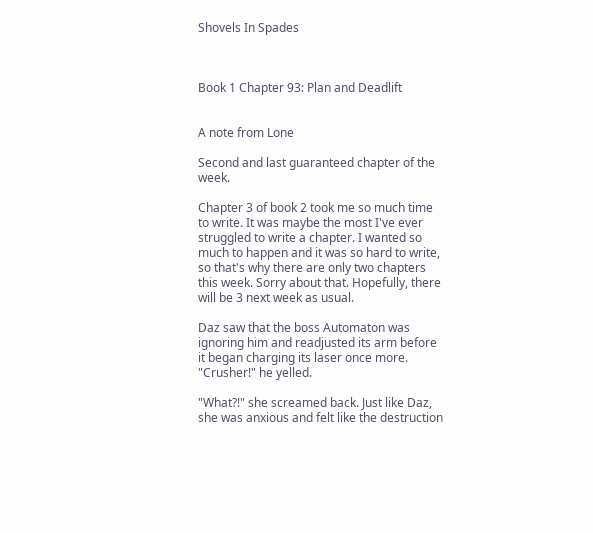Shovels In Spades



Book 1 Chapter 93: Plan and Deadlift


A note from Lone

Second and last guaranteed chapter of the week.

Chapter 3 of book 2 took me so much time to write. It was maybe the most I've ever struggled to write a chapter. I wanted so much to happen and it was so hard to write, so that's why there are only two chapters this week. Sorry about that. Hopefully, there will be 3 next week as usual.

Daz saw that the boss Automaton was ignoring him and readjusted its arm before it began charging its laser once more. "Crusher!" he yelled.

"What?!" she screamed back. Just like Daz, she was anxious and felt like the destruction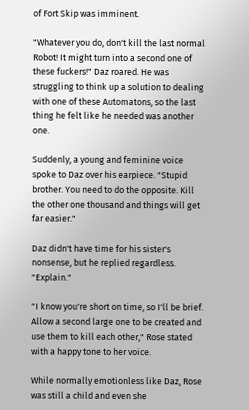of Fort Skip was imminent.

"Whatever you do, don't kill the last normal Robot! It might turn into a second one of these fuckers!" Daz roared. He was struggling to think up a solution to dealing with one of these Automatons, so the last thing he felt like he needed was another one.

Suddenly, a young and feminine voice spoke to Daz over his earpiece. "Stupid brother. You need to do the opposite. Kill the other one thousand and things will get far easier."

Daz didn't have time for his sister's nonsense, but he replied regardless. "Explain."

"I know you're short on time, so I'll be brief. Allow a second large one to be created and use them to kill each other," Rose stated with a happy tone to her voice.

While normally emotionless like Daz, Rose was still a child and even she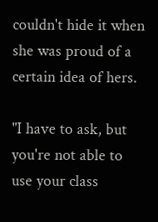couldn't hide it when she was proud of a certain idea of hers.

"I have to ask, but you're not able to use your class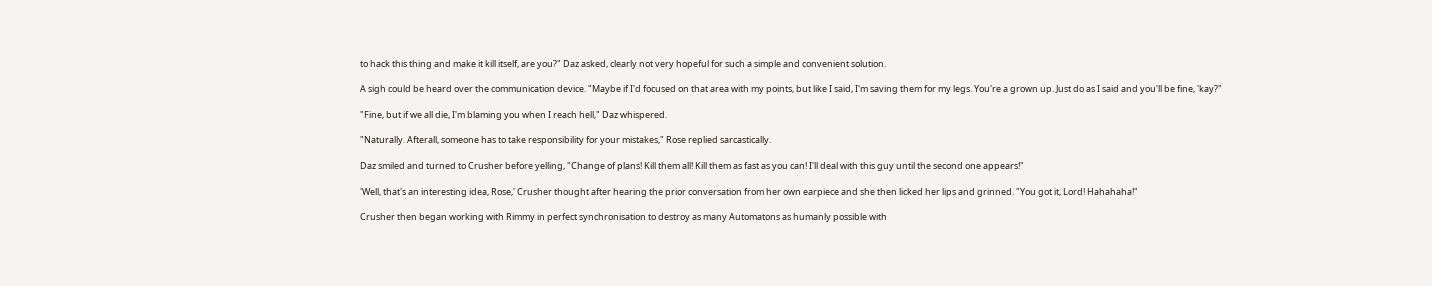to hack this thing and make it kill itself, are you?" Daz asked, clearly not very hopeful for such a simple and convenient solution.

A sigh could be heard over the communication device. "Maybe if I'd focused on that area with my points, but like I said, I'm saving them for my legs. You're a grown up. Just do as I said and you'll be fine, 'kay?"

"Fine, but if we all die, I'm blaming you when I reach hell," Daz whispered.

"Naturally. Afterall, someone has to take responsibility for your mistakes," Rose replied sarcastically.

Daz smiled and turned to Crusher before yelling, "Change of plans! Kill them all! Kill them as fast as you can! I'll deal with this guy until the second one appears!"

'Well, that's an interesting idea, Rose,' Crusher thought after hearing the prior conversation from her own earpiece and she then licked her lips and grinned. "You got it, Lord! Hahahaha!"

Crusher then began working with Rimmy in perfect synchronisation to destroy as many Automatons as humanly possible with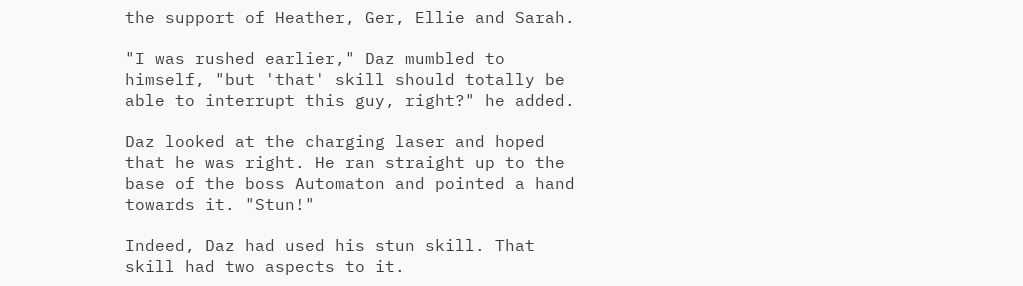the support of Heather, Ger, Ellie and Sarah.

"I was rushed earlier," Daz mumbled to himself, "but 'that' skill should totally be able to interrupt this guy, right?" he added.

Daz looked at the charging laser and hoped that he was right. He ran straight up to the base of the boss Automaton and pointed a hand towards it. "Stun!"

Indeed, Daz had used his stun skill. That skill had two aspects to it.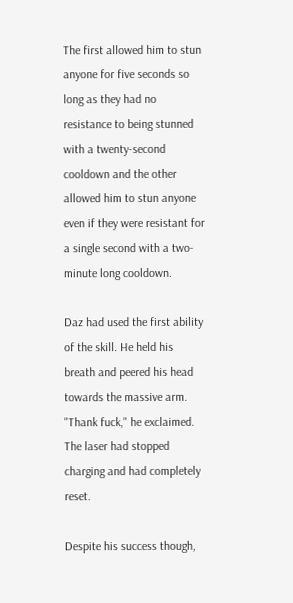The first allowed him to stun anyone for five seconds so long as they had no resistance to being stunned with a twenty-second cooldown and the other allowed him to stun anyone even if they were resistant for a single second with a two-minute long cooldown.

Daz had used the first ability of the skill. He held his breath and peered his head towards the massive arm. "Thank fuck," he exclaimed. The laser had stopped charging and had completely reset.

Despite his success though,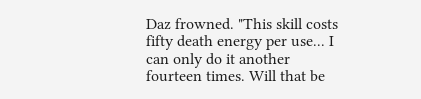Daz frowned. "This skill costs fifty death energy per use... I can only do it another fourteen times. Will that be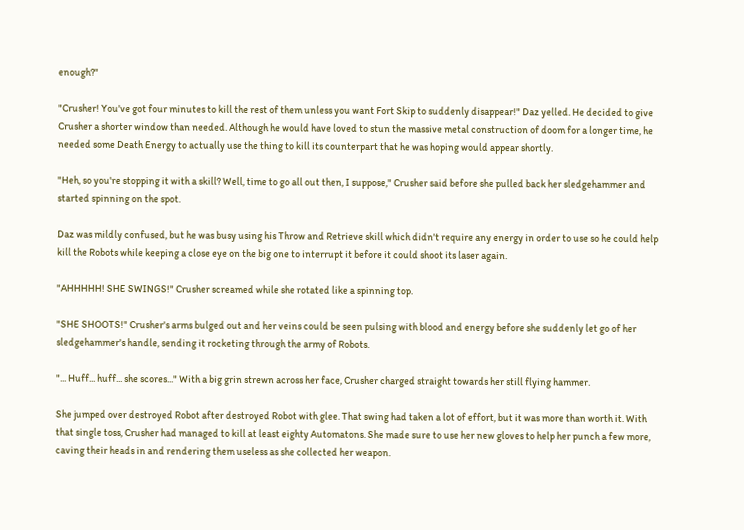enough?"

"Crusher! You've got four minutes to kill the rest of them unless you want Fort Skip to suddenly disappear!" Daz yelled. He decided to give Crusher a shorter window than needed. Although he would have loved to stun the massive metal construction of doom for a longer time, he needed some Death Energy to actually use the thing to kill its counterpart that he was hoping would appear shortly.

"Heh, so you're stopping it with a skill? Well, time to go all out then, I suppose," Crusher said before she pulled back her sledgehammer and started spinning on the spot.

Daz was mildly confused, but he was busy using his Throw and Retrieve skill which didn't require any energy in order to use so he could help kill the Robots while keeping a close eye on the big one to interrupt it before it could shoot its laser again.

"AHHHHH! SHE SWINGS!" Crusher screamed while she rotated like a spinning top.

"SHE SHOOTS!" Crusher's arms bulged out and her veins could be seen pulsing with blood and energy before she suddenly let go of her sledgehammer's handle, sending it rocketing through the army of Robots.

"... Huff... huff... she scores..." With a big grin strewn across her face, Crusher charged straight towards her still flying hammer.

She jumped over destroyed Robot after destroyed Robot with glee. That swing had taken a lot of effort, but it was more than worth it. With that single toss, Crusher had managed to kill at least eighty Automatons. She made sure to use her new gloves to help her punch a few more, caving their heads in and rendering them useless as she collected her weapon.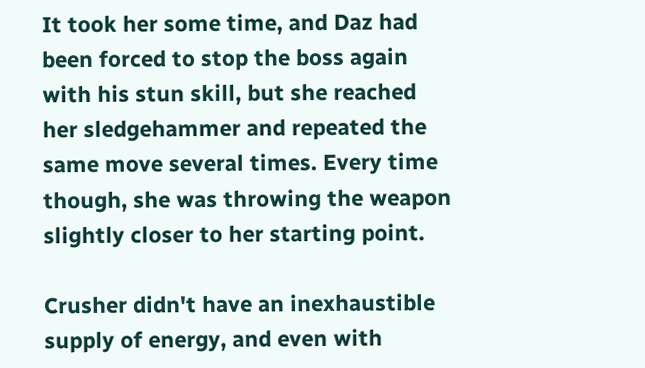It took her some time, and Daz had been forced to stop the boss again with his stun skill, but she reached her sledgehammer and repeated the same move several times. Every time though, she was throwing the weapon slightly closer to her starting point.

Crusher didn't have an inexhaustible supply of energy, and even with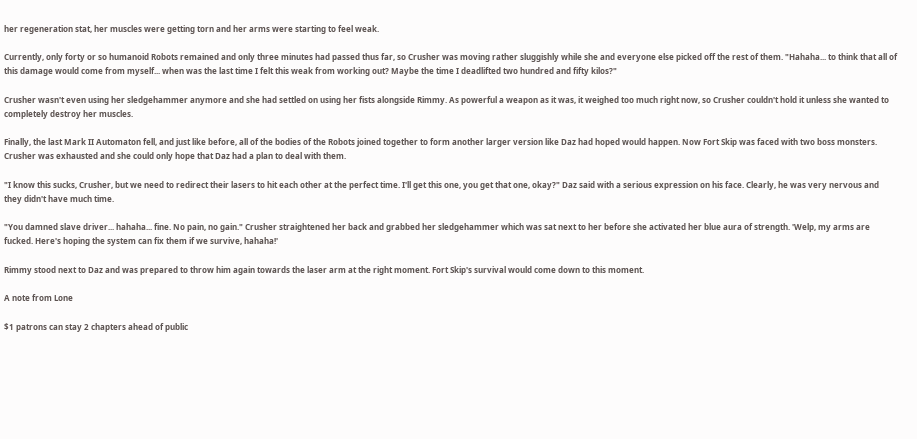her regeneration stat, her muscles were getting torn and her arms were starting to feel weak.

Currently, only forty or so humanoid Robots remained and only three minutes had passed thus far, so Crusher was moving rather sluggishly while she and everyone else picked off the rest of them. "Hahaha... to think that all of this damage would come from myself... when was the last time I felt this weak from working out? Maybe the time I deadlifted two hundred and fifty kilos?"

Crusher wasn't even using her sledgehammer anymore and she had settled on using her fists alongside Rimmy. As powerful a weapon as it was, it weighed too much right now, so Crusher couldn't hold it unless she wanted to completely destroy her muscles.

Finally, the last Mark II Automaton fell, and just like before, all of the bodies of the Robots joined together to form another larger version like Daz had hoped would happen. Now Fort Skip was faced with two boss monsters. Crusher was exhausted and she could only hope that Daz had a plan to deal with them.

"I know this sucks, Crusher, but we need to redirect their lasers to hit each other at the perfect time. I'll get this one, you get that one, okay?" Daz said with a serious expression on his face. Clearly, he was very nervous and they didn't have much time.

"You damned slave driver... hahaha... fine. No pain, no gain." Crusher straightened her back and grabbed her sledgehammer which was sat next to her before she activated her blue aura of strength. 'Welp, my arms are fucked. Here's hoping the system can fix them if we survive, hahaha!'

Rimmy stood next to Daz and was prepared to throw him again towards the laser arm at the right moment. Fort Skip's survival would come down to this moment.

A note from Lone

$1 patrons can stay 2 chapters ahead of public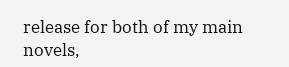release for both of my main novels,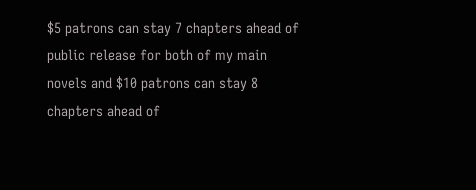$5 patrons can stay 7 chapters ahead of public release for both of my main novels and $10 patrons can stay 8 chapters ahead of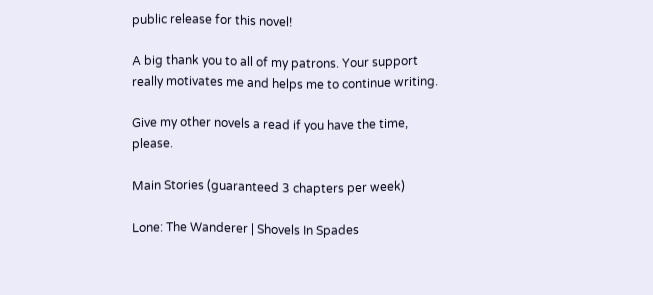public release for this novel!

A big thank you to all of my patrons. Your support really motivates me and helps me to continue writing.

Give my other novels a read if you have the time, please.

Main Stories (guaranteed 3 chapters per week)

Lone: The Wanderer | Shovels In Spades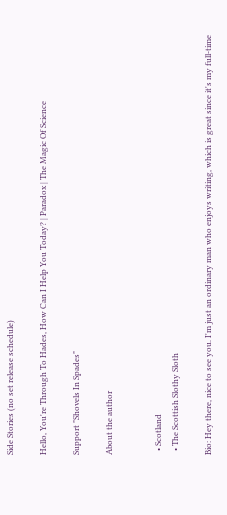Side Stories (no set release schedule)

Hello, You're Through To Hades, How Can I Help You Today? | Paradox | The Magic Of Science

Support "Shovels In Spades"

About the author


  • Scotland
  • The Scottish Slothy Sloth

Bio: Hey there, nice to see you. I'm just an ordinary man who enjoys writing, which is great since it's my full-time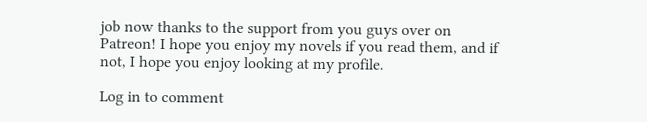job now thanks to the support from you guys over on Patreon! I hope you enjoy my novels if you read them, and if not, I hope you enjoy looking at my profile.

Log in to comment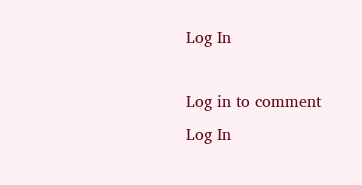Log In

Log in to comment
Log In